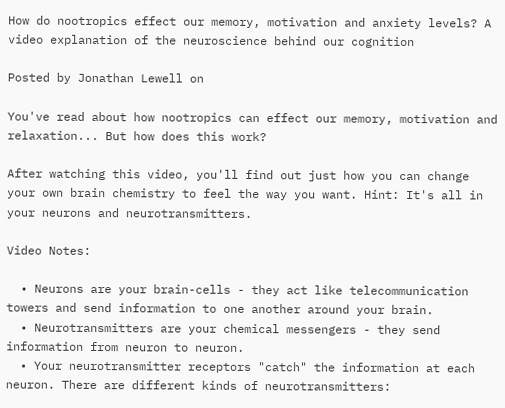How do nootropics effect our memory, motivation and anxiety levels? A video explanation of the neuroscience behind our cognition

Posted by Jonathan Lewell on

You've read about how nootropics can effect our memory, motivation and relaxation... But how does this work?

After watching this video, you'll find out just how you can change your own brain chemistry to feel the way you want. Hint: It's all in your neurons and neurotransmitters.

Video Notes:

  • Neurons are your brain-cells - they act like telecommunication towers and send information to one another around your brain.
  • Neurotransmitters are your chemical messengers - they send information from neuron to neuron.
  • Your neurotransmitter receptors "catch" the information at each neuron. There are different kinds of neurotransmitters: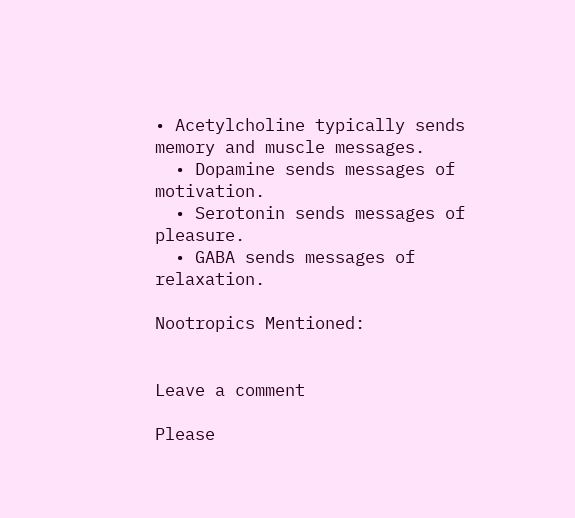• Acetylcholine typically sends memory and muscle messages.
  • Dopamine sends messages of motivation.
  • Serotonin sends messages of pleasure.
  • GABA sends messages of relaxation.

Nootropics Mentioned:


Leave a comment

Please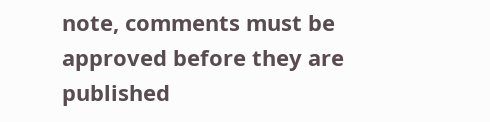note, comments must be approved before they are published